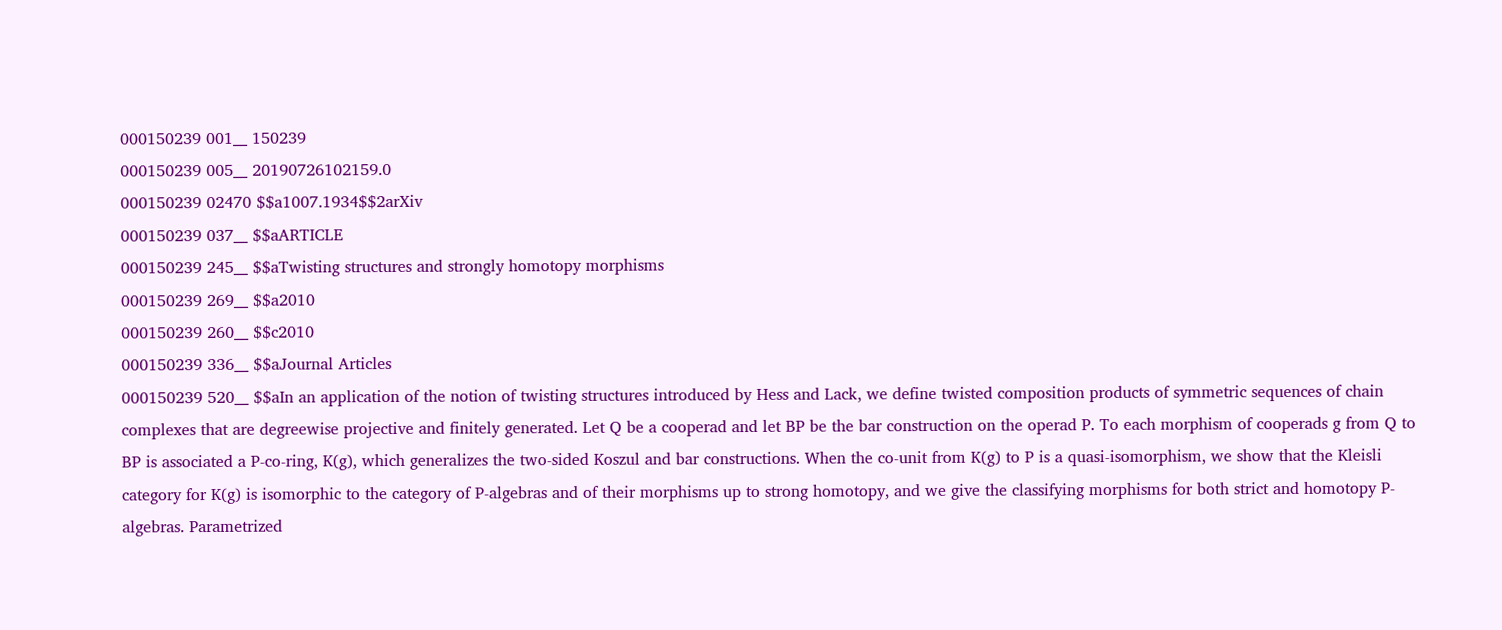000150239 001__ 150239
000150239 005__ 20190726102159.0
000150239 02470 $$a1007.1934$$2arXiv
000150239 037__ $$aARTICLE
000150239 245__ $$aTwisting structures and strongly homotopy morphisms
000150239 269__ $$a2010
000150239 260__ $$c2010
000150239 336__ $$aJournal Articles
000150239 520__ $$aIn an application of the notion of twisting structures introduced by Hess and Lack, we define twisted composition products of symmetric sequences of chain complexes that are degreewise projective and finitely generated. Let Q be a cooperad and let BP be the bar construction on the operad P. To each morphism of cooperads g from Q to BP is associated a P-co-ring, K(g), which generalizes the two-sided Koszul and bar constructions. When the co-unit from K(g) to P is a quasi-isomorphism, we show that the Kleisli category for K(g) is isomorphic to the category of P-algebras and of their morphisms up to strong homotopy, and we give the classifying morphisms for both strict and homotopy P-algebras. Parametrized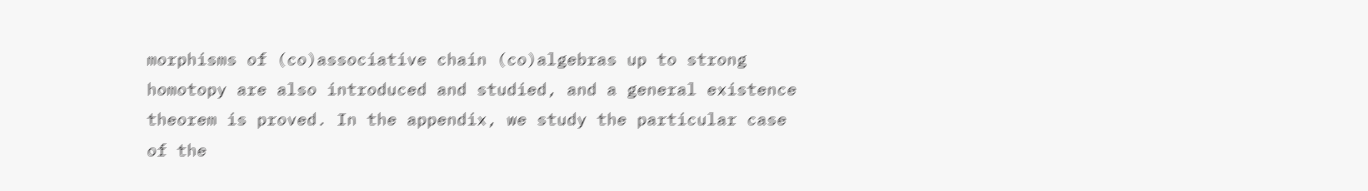morphisms of (co)associative chain (co)algebras up to strong homotopy are also introduced and studied, and a general existence theorem is proved. In the appendix, we study the particular case of the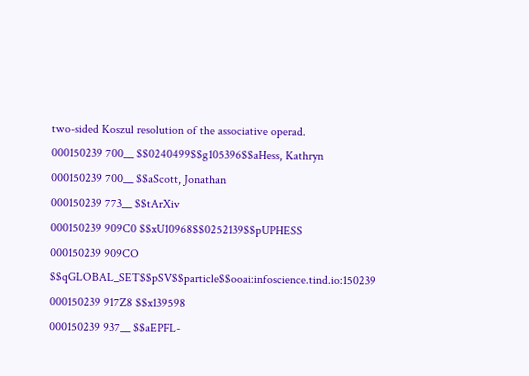two-sided Koszul resolution of the associative operad.
000150239 700__ $$0240499$$g105396$$aHess, Kathryn
000150239 700__ $$aScott, Jonathan
000150239 773__ $$tArXiv
000150239 909C0 $$xU10968$$0252139$$pUPHESS
000150239 909CO $$qGLOBAL_SET$$pSV$$particle$$ooai:infoscience.tind.io:150239
000150239 917Z8 $$x139598
000150239 937__ $$aEPFL-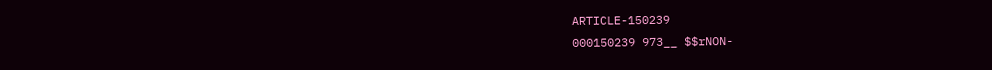ARTICLE-150239
000150239 973__ $$rNON-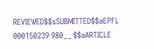REVIEWED$$sSUBMITTED$$aEPFL
000150239 980__ $$aARTICLE